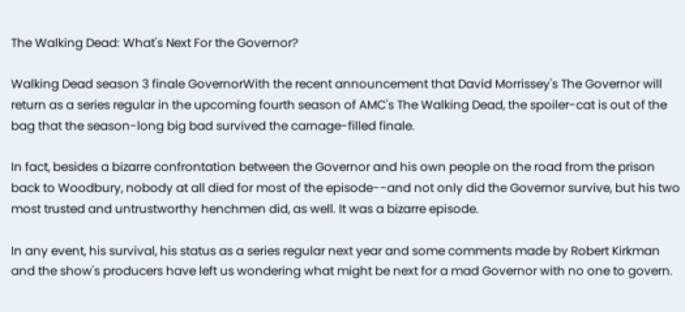The Walking Dead: What's Next For the Governor?

Walking Dead season 3 finale GovernorWith the recent announcement that David Morrissey's The Governor will return as a series regular in the upcoming fourth season of AMC's The Walking Dead, the spoiler-cat is out of the bag that the season-long big bad survived the carnage-filled finale.

In fact, besides a bizarre confrontation between the Governor and his own people on the road from the prison back to Woodbury, nobody at all died for most of the episode--and not only did the Governor survive, but his two most trusted and untrustworthy henchmen did, as well. It was a bizarre episode.

In any event, his survival, his status as a series regular next year and some comments made by Robert Kirkman and the show's producers have left us wondering what might be next for a mad Governor with no one to govern.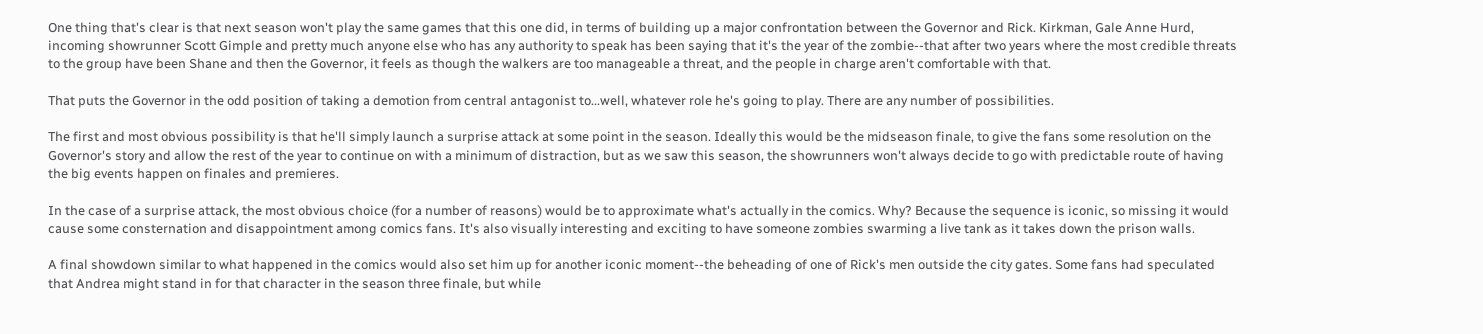One thing that's clear is that next season won't play the same games that this one did, in terms of building up a major confrontation between the Governor and Rick. Kirkman, Gale Anne Hurd, incoming showrunner Scott Gimple and pretty much anyone else who has any authority to speak has been saying that it's the year of the zombie--that after two years where the most credible threats to the group have been Shane and then the Governor, it feels as though the walkers are too manageable a threat, and the people in charge aren't comfortable with that.

That puts the Governor in the odd position of taking a demotion from central antagonist to...well, whatever role he's going to play. There are any number of possibilities.

The first and most obvious possibility is that he'll simply launch a surprise attack at some point in the season. Ideally this would be the midseason finale, to give the fans some resolution on the Governor's story and allow the rest of the year to continue on with a minimum of distraction, but as we saw this season, the showrunners won't always decide to go with predictable route of having the big events happen on finales and premieres.

In the case of a surprise attack, the most obvious choice (for a number of reasons) would be to approximate what's actually in the comics. Why? Because the sequence is iconic, so missing it would cause some consternation and disappointment among comics fans. It's also visually interesting and exciting to have someone zombies swarming a live tank as it takes down the prison walls.

A final showdown similar to what happened in the comics would also set him up for another iconic moment--the beheading of one of Rick's men outside the city gates. Some fans had speculated that Andrea might stand in for that character in the season three finale, but while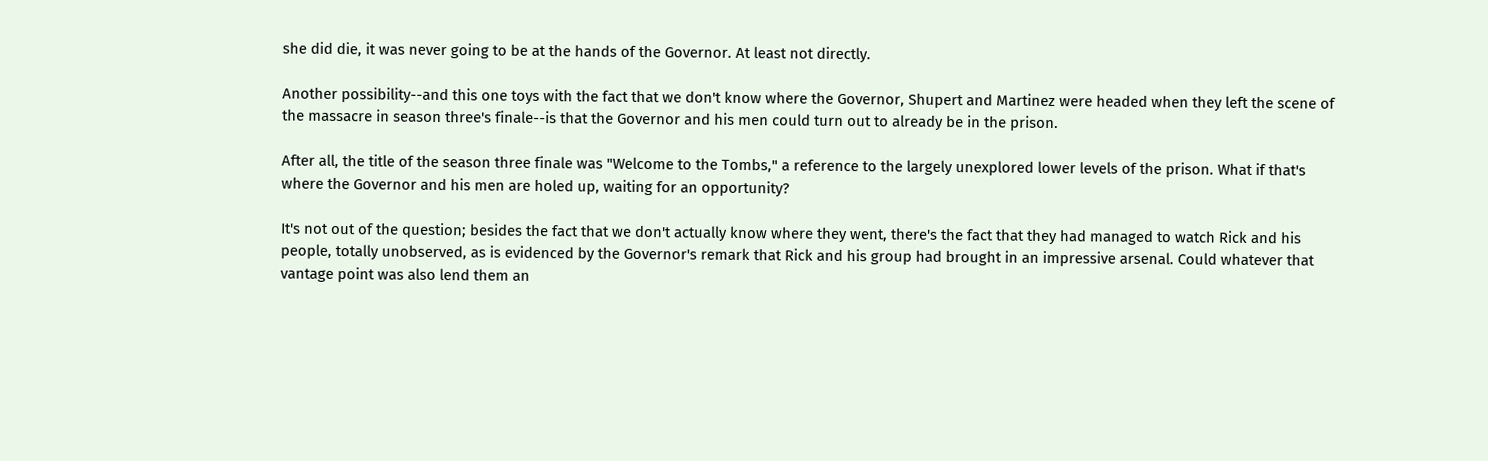she did die, it was never going to be at the hands of the Governor. At least not directly.

Another possibility--and this one toys with the fact that we don't know where the Governor, Shupert and Martinez were headed when they left the scene of the massacre in season three's finale--is that the Governor and his men could turn out to already be in the prison.

After all, the title of the season three finale was "Welcome to the Tombs," a reference to the largely unexplored lower levels of the prison. What if that's where the Governor and his men are holed up, waiting for an opportunity?

It's not out of the question; besides the fact that we don't actually know where they went, there's the fact that they had managed to watch Rick and his people, totally unobserved, as is evidenced by the Governor's remark that Rick and his group had brought in an impressive arsenal. Could whatever that vantage point was also lend them an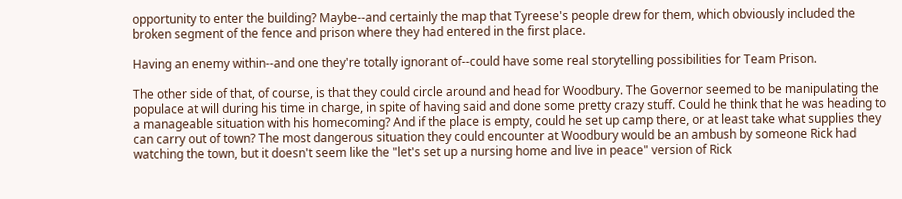opportunity to enter the building? Maybe--and certainly the map that Tyreese's people drew for them, which obviously included the broken segment of the fence and prison where they had entered in the first place.

Having an enemy within--and one they're totally ignorant of--could have some real storytelling possibilities for Team Prison.

The other side of that, of course, is that they could circle around and head for Woodbury. The Governor seemed to be manipulating the populace at will during his time in charge, in spite of having said and done some pretty crazy stuff. Could he think that he was heading to a manageable situation with his homecoming? And if the place is empty, could he set up camp there, or at least take what supplies they can carry out of town? The most dangerous situation they could encounter at Woodbury would be an ambush by someone Rick had watching the town, but it doesn't seem like the "let's set up a nursing home and live in peace" version of Rick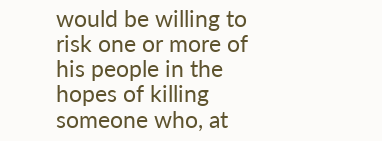would be willing to risk one or more of his people in the hopes of killing someone who, at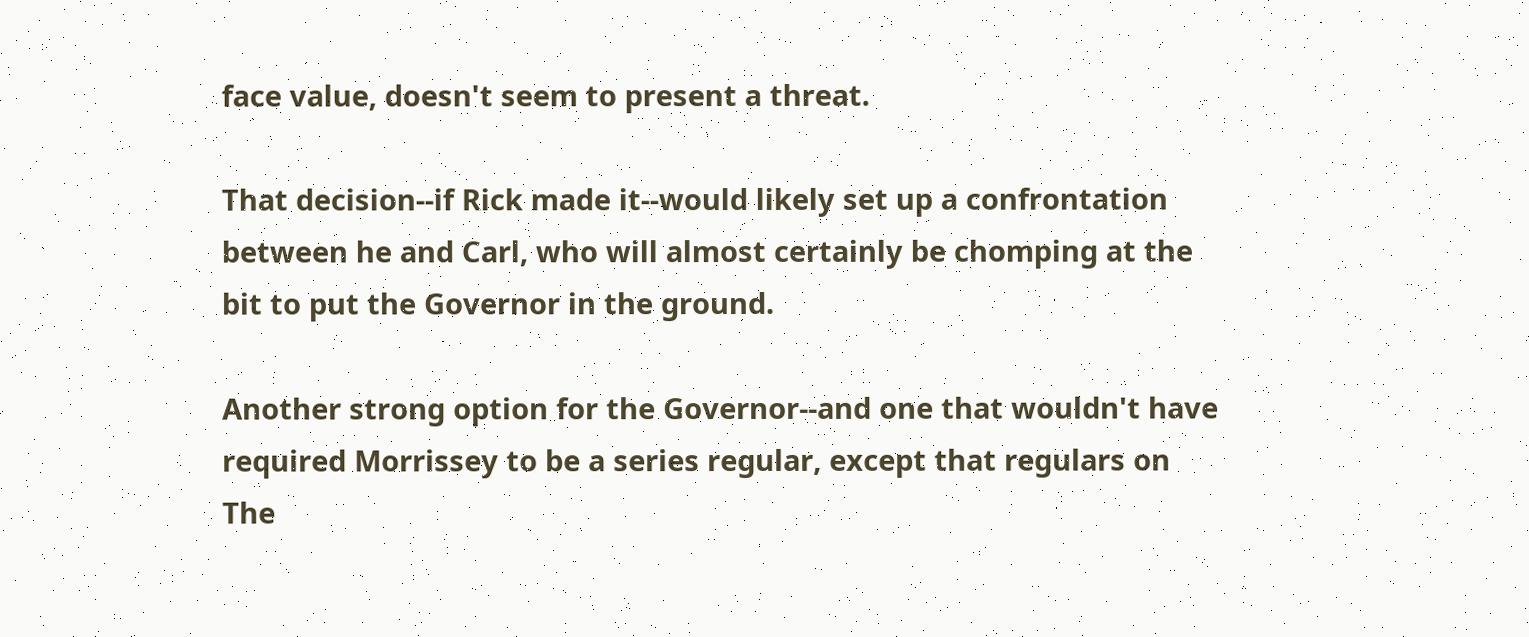face value, doesn't seem to present a threat.

That decision--if Rick made it--would likely set up a confrontation between he and Carl, who will almost certainly be chomping at the bit to put the Governor in the ground.

Another strong option for the Governor--and one that wouldn't have required Morrissey to be a series regular, except that regulars on The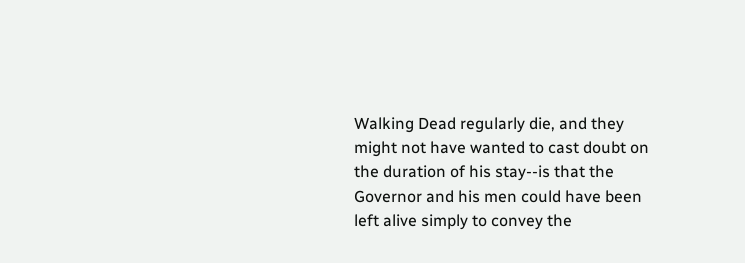Walking Dead regularly die, and they might not have wanted to cast doubt on the duration of his stay--is that the Governor and his men could have been left alive simply to convey the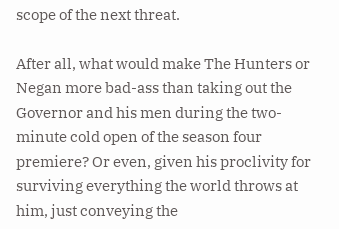scope of the next threat.

After all, what would make The Hunters or Negan more bad-ass than taking out the Governor and his men during the two-minute cold open of the season four premiere? Or even, given his proclivity for surviving everything the world throws at him, just conveying the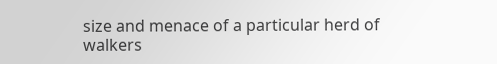size and menace of a particular herd of walkers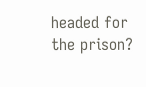headed for the prison?